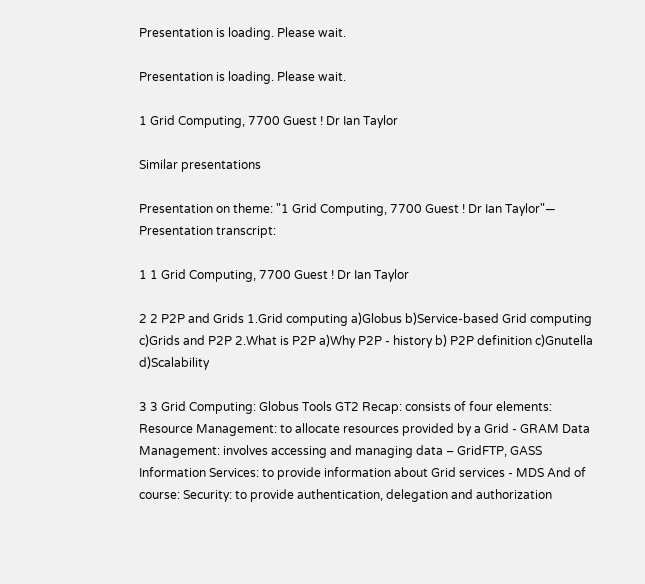Presentation is loading. Please wait.

Presentation is loading. Please wait.

1 Grid Computing, 7700 Guest ! Dr Ian Taylor

Similar presentations

Presentation on theme: "1 Grid Computing, 7700 Guest ! Dr Ian Taylor"— Presentation transcript:

1 1 Grid Computing, 7700 Guest ! Dr Ian Taylor

2 2 P2P and Grids 1.Grid computing a)Globus b)Service-based Grid computing c)Grids and P2P 2.What is P2P a)Why P2P - history b) P2P definition c)Gnutella d)Scalability

3 3 Grid Computing: Globus Tools GT2 Recap: consists of four elements: Resource Management: to allocate resources provided by a Grid - GRAM Data Management: involves accessing and managing data – GridFTP, GASS Information Services: to provide information about Grid services - MDS And of course: Security: to provide authentication, delegation and authorization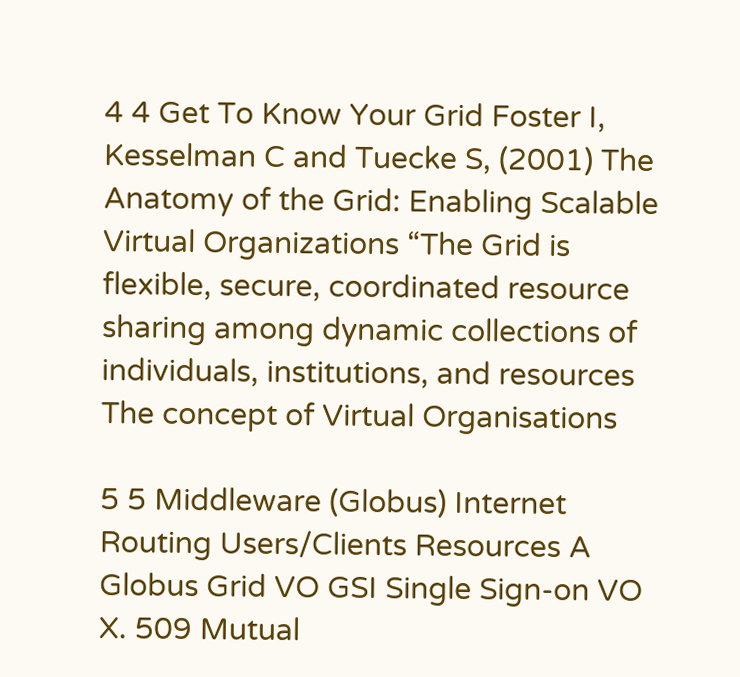4 4 Get To Know Your Grid Foster I, Kesselman C and Tuecke S, (2001) The Anatomy of the Grid: Enabling Scalable Virtual Organizations “The Grid is flexible, secure, coordinated resource sharing among dynamic collections of individuals, institutions, and resources The concept of Virtual Organisations

5 5 Middleware (Globus) Internet Routing Users/Clients Resources A Globus Grid VO GSI Single Sign-on VO X. 509 Mutual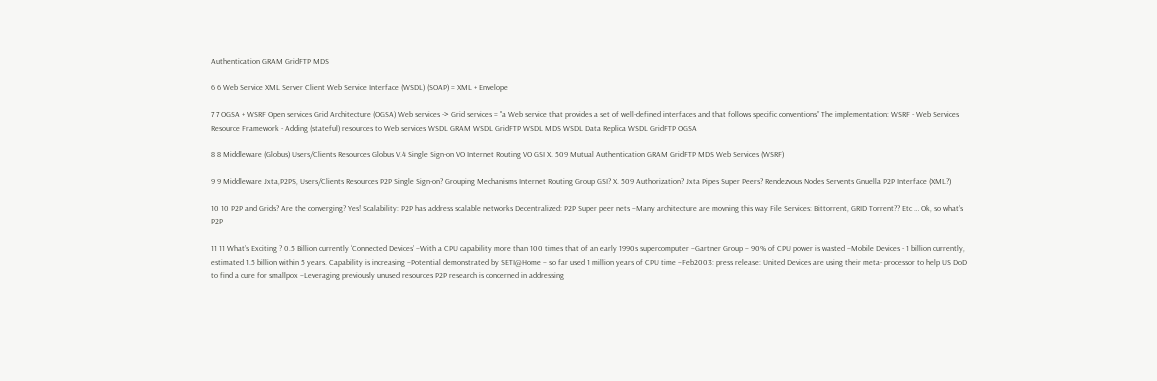Authentication GRAM GridFTP MDS

6 6 Web Service XML Server Client Web Service Interface (WSDL) (SOAP) = XML + Envelope

7 7 OGSA + WSRF Open services Grid Architecture (OGSA) Web services -> Grid services = "a Web service that provides a set of well-defined interfaces and that follows specific conventions” The implementation: WSRF - Web Services Resource Framework - Adding (stateful) resources to Web services WSDL GRAM WSDL GridFTP WSDL MDS WSDL Data Replica WSDL GridFTP OGSA

8 8 Middleware (Globus) Users/Clients Resources Globus V.4 Single Sign-on VO Internet Routing VO GSI X. 509 Mutual Authentication GRAM GridFTP MDS Web Services (WSRF)

9 9 Middleware Jxta,P2PS, Users/Clients Resources P2P Single Sign-on? Grouping Mechanisms Internet Routing Group GSI? X. 509 Authorization? Jxta Pipes Super Peers? Rendezvous Nodes Servents Gnuella P2P Interface (XML?)

10 10 P2P and Grids? Are the converging? Yes! Scalability: P2P has address scalable networks Decentralized: P2P Super peer nets –Many architecture are movning this way File Services: Bittorrent, GRID Torrent?? Etc … Ok, so what’s P2P

11 11 What’s Exciting ? 0.5 Billion currently ‘Connected Devices’ –With a CPU capability more than 100 times that of an early 1990s supercomputer –Gartner Group – 90% of CPU power is wasted –Mobile Devices - 1 billion currently, estimated 1.5 billion within 5 years. Capability is increasing –Potential demonstrated by SETI@Home – so far used 1 million years of CPU time –Feb2003: press release: United Devices are using their meta- processor to help US DoD to find a cure for smallpox –Leveraging previously unused resources P2P research is concerned in addressing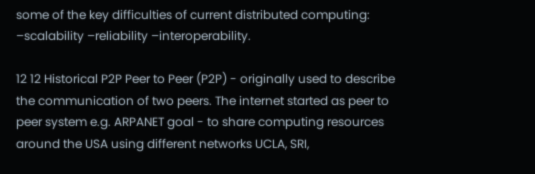some of the key difficulties of current distributed computing: –scalability –reliability –interoperability.

12 12 Historical P2P Peer to Peer (P2P) - originally used to describe the communication of two peers. The internet started as peer to peer system e.g. ARPANET goal - to share computing resources around the USA using different networks UCLA, SRI,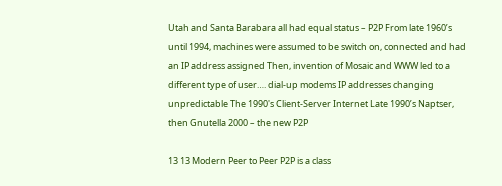Utah and Santa Barabara all had equal status – P2P From late 1960’s until 1994, machines were assumed to be switch on, connected and had an IP address assigned Then, invention of Mosaic and WWW led to a different type of user…. dial-up modems IP addresses changing unpredictable The 1990's Client-Server Internet Late 1990’s Naptser, then Gnutella 2000 – the new P2P

13 13 Modern Peer to Peer P2P is a class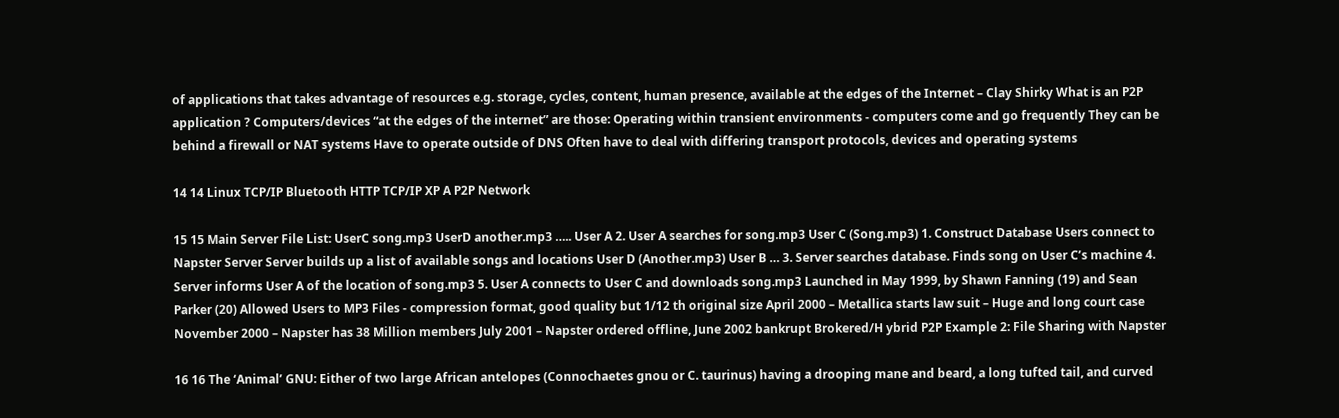of applications that takes advantage of resources e.g. storage, cycles, content, human presence, available at the edges of the Internet – Clay Shirky What is an P2P application ? Computers/devices “at the edges of the internet” are those: Operating within transient environments - computers come and go frequently They can be behind a firewall or NAT systems Have to operate outside of DNS Often have to deal with differing transport protocols, devices and operating systems

14 14 Linux TCP/IP Bluetooth HTTP TCP/IP XP A P2P Network

15 15 Main Server File List: UserC song.mp3 UserD another.mp3 ….. User A 2. User A searches for song.mp3 User C (Song.mp3) 1. Construct Database Users connect to Napster Server Server builds up a list of available songs and locations User D (Another.mp3) User B … 3. Server searches database. Finds song on User C’s machine 4. Server informs User A of the location of song.mp3 5. User A connects to User C and downloads song.mp3 Launched in May 1999, by Shawn Fanning (19) and Sean Parker (20) Allowed Users to MP3 Files - compression format, good quality but 1/12 th original size April 2000 – Metallica starts law suit – Huge and long court case November 2000 – Napster has 38 Million members July 2001 – Napster ordered offline, June 2002 bankrupt Brokered/H ybrid P2P Example 2: File Sharing with Napster

16 16 The ‘Animal’ GNU: Either of two large African antelopes (Connochaetes gnou or C. taurinus) having a drooping mane and beard, a long tufted tail, and curved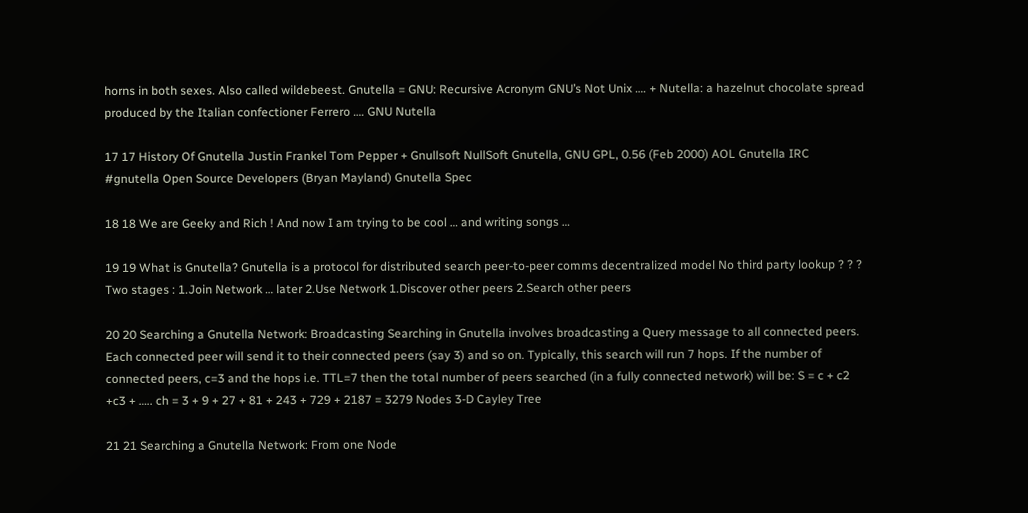horns in both sexes. Also called wildebeest. Gnutella = GNU: Recursive Acronym GNU’s Not Unix …. + Nutella: a hazelnut chocolate spread produced by the Italian confectioner Ferrero …. GNU Nutella

17 17 History Of Gnutella Justin Frankel Tom Pepper + Gnullsoft NullSoft Gnutella, GNU GPL, 0.56 (Feb 2000) AOL Gnutella IRC #gnutella Open Source Developers (Bryan Mayland) Gnutella Spec

18 18 We are Geeky and Rich ! And now I am trying to be cool … and writing songs …

19 19 What is Gnutella? Gnutella is a protocol for distributed search peer-to-peer comms decentralized model No third party lookup ? ? ? Two stages : 1.Join Network … later 2.Use Network 1.Discover other peers 2.Search other peers

20 20 Searching a Gnutella Network: Broadcasting Searching in Gnutella involves broadcasting a Query message to all connected peers. Each connected peer will send it to their connected peers (say 3) and so on. Typically, this search will run 7 hops. If the number of connected peers, c=3 and the hops i.e. TTL=7 then the total number of peers searched (in a fully connected network) will be: S = c + c2 +c3 + ….. ch = 3 + 9 + 27 + 81 + 243 + 729 + 2187 = 3279 Nodes 3-D Cayley Tree

21 21 Searching a Gnutella Network: From one Node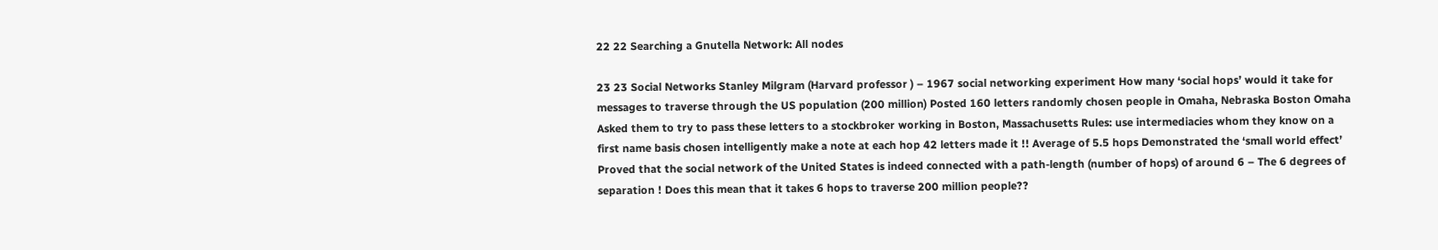22 22 Searching a Gnutella Network: All nodes

23 23 Social Networks Stanley Milgram (Harvard professor ) – 1967 social networking experiment How many ‘social hops’ would it take for messages to traverse through the US population (200 million) Posted 160 letters randomly chosen people in Omaha, Nebraska Boston Omaha Asked them to try to pass these letters to a stockbroker working in Boston, Massachusetts Rules: use intermediacies whom they know on a first name basis chosen intelligently make a note at each hop 42 letters made it !! Average of 5.5 hops Demonstrated the ‘small world effect’ Proved that the social network of the United States is indeed connected with a path-length (number of hops) of around 6 – The 6 degrees of separation ! Does this mean that it takes 6 hops to traverse 200 million people??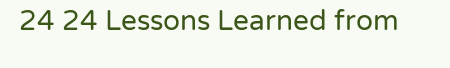24 24 Lessons Learned from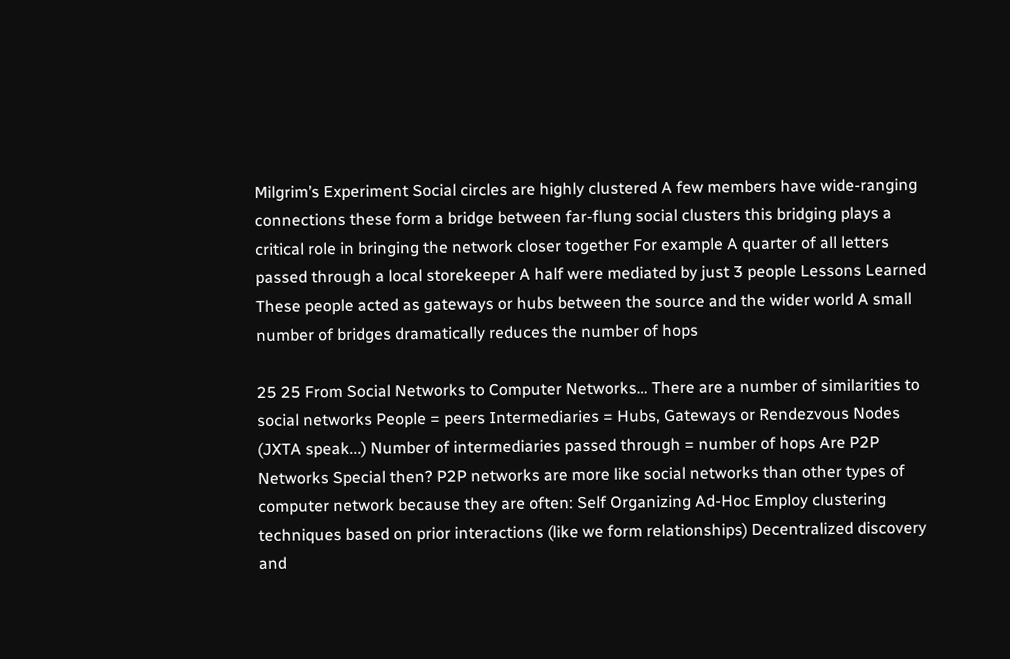Milgrim’s Experiment Social circles are highly clustered A few members have wide-ranging connections these form a bridge between far-flung social clusters this bridging plays a critical role in bringing the network closer together For example A quarter of all letters passed through a local storekeeper A half were mediated by just 3 people Lessons Learned These people acted as gateways or hubs between the source and the wider world A small number of bridges dramatically reduces the number of hops

25 25 From Social Networks to Computer Networks… There are a number of similarities to social networks People = peers Intermediaries = Hubs, Gateways or Rendezvous Nodes (JXTA speak...) Number of intermediaries passed through = number of hops Are P2P Networks Special then? P2P networks are more like social networks than other types of computer network because they are often: Self Organizing Ad-Hoc Employ clustering techniques based on prior interactions (like we form relationships) Decentralized discovery and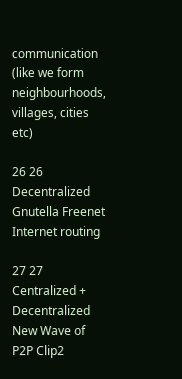communication (like we form neighbourhoods, villages, cities etc)

26 26 Decentralized Gnutella Freenet Internet routing

27 27 Centralized + Decentralized New Wave of P2P Clip2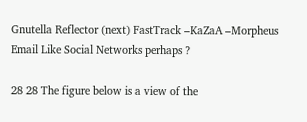Gnutella Reflector (next) FastTrack –KaZaA –Morpheus Email Like Social Networks perhaps ?

28 28 The figure below is a view of the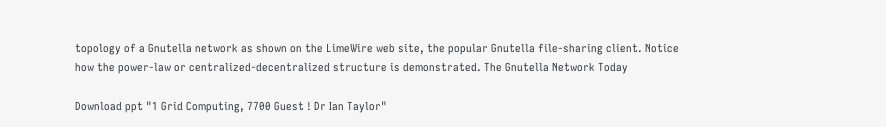topology of a Gnutella network as shown on the LimeWire web site, the popular Gnutella file-sharing client. Notice how the power-law or centralized-decentralized structure is demonstrated. The Gnutella Network Today

Download ppt "1 Grid Computing, 7700 Guest ! Dr Ian Taylor"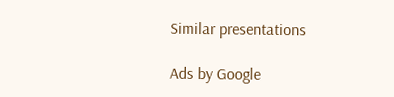Similar presentations

Ads by Google